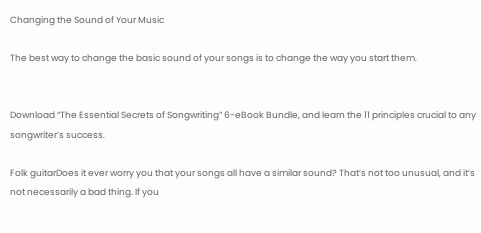Changing the Sound of Your Music

The best way to change the basic sound of your songs is to change the way you start them.


Download “The Essential Secrets of Songwriting” 6-eBook Bundle, and learn the 11 principles crucial to any songwriter’s success.

Folk guitarDoes it ever worry you that your songs all have a similar sound? That’s not too unusual, and it’s not necessarily a bad thing. If you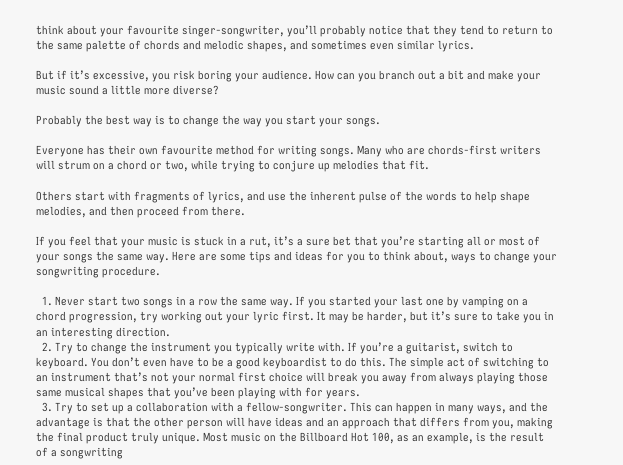think about your favourite singer-songwriter, you’ll probably notice that they tend to return to the same palette of chords and melodic shapes, and sometimes even similar lyrics.

But if it’s excessive, you risk boring your audience. How can you branch out a bit and make your music sound a little more diverse?

Probably the best way is to change the way you start your songs.

Everyone has their own favourite method for writing songs. Many who are chords-first writers will strum on a chord or two, while trying to conjure up melodies that fit.

Others start with fragments of lyrics, and use the inherent pulse of the words to help shape melodies, and then proceed from there.

If you feel that your music is stuck in a rut, it’s a sure bet that you’re starting all or most of your songs the same way. Here are some tips and ideas for you to think about, ways to change your songwriting procedure.

  1. Never start two songs in a row the same way. If you started your last one by vamping on a chord progression, try working out your lyric first. It may be harder, but it’s sure to take you in an interesting direction.
  2. Try to change the instrument you typically write with. If you’re a guitarist, switch to keyboard. You don’t even have to be a good keyboardist to do this. The simple act of switching to an instrument that’s not your normal first choice will break you away from always playing those same musical shapes that you’ve been playing with for years.
  3. Try to set up a collaboration with a fellow-songwriter. This can happen in many ways, and the advantage is that the other person will have ideas and an approach that differs from you, making the final product truly unique. Most music on the Billboard Hot 100, as an example, is the result of a songwriting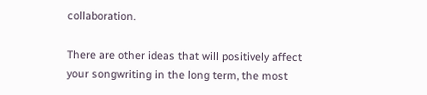collaboration.

There are other ideas that will positively affect your songwriting in the long term, the most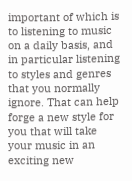important of which is to listening to music on a daily basis, and in particular listening to styles and genres that you normally ignore. That can help forge a new style for you that will take your music in an exciting new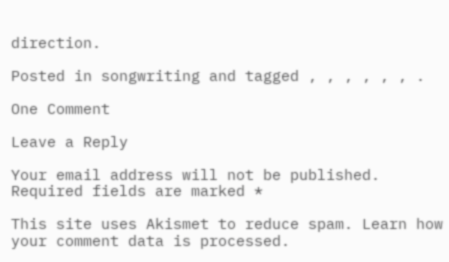direction.

Posted in songwriting and tagged , , , , , , .

One Comment

Leave a Reply

Your email address will not be published. Required fields are marked *

This site uses Akismet to reduce spam. Learn how your comment data is processed.